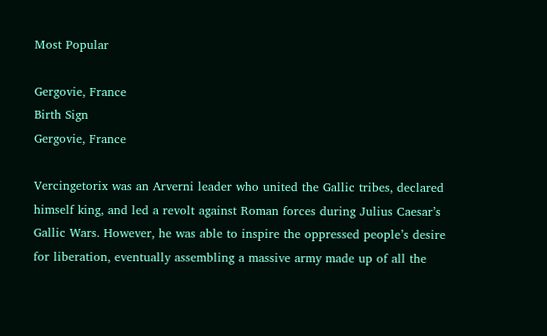Most Popular

Gergovie, France
Birth Sign
Gergovie, France

Vercingetorix was an Arverni leader who united the Gallic tribes, declared himself king, and led a revolt against Roman forces during Julius Caesar’s Gallic Wars. However, he was able to inspire the oppressed people’s desire for liberation, eventually assembling a massive army made up of all the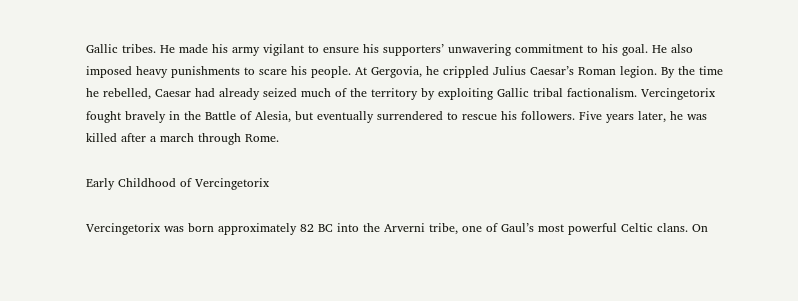Gallic tribes. He made his army vigilant to ensure his supporters’ unwavering commitment to his goal. He also imposed heavy punishments to scare his people. At Gergovia, he crippled Julius Caesar’s Roman legion. By the time he rebelled, Caesar had already seized much of the territory by exploiting Gallic tribal factionalism. Vercingetorix fought bravely in the Battle of Alesia, but eventually surrendered to rescue his followers. Five years later, he was killed after a march through Rome.

Early Childhood of Vercingetorix

Vercingetorix was born approximately 82 BC into the Arverni tribe, one of Gaul’s most powerful Celtic clans. On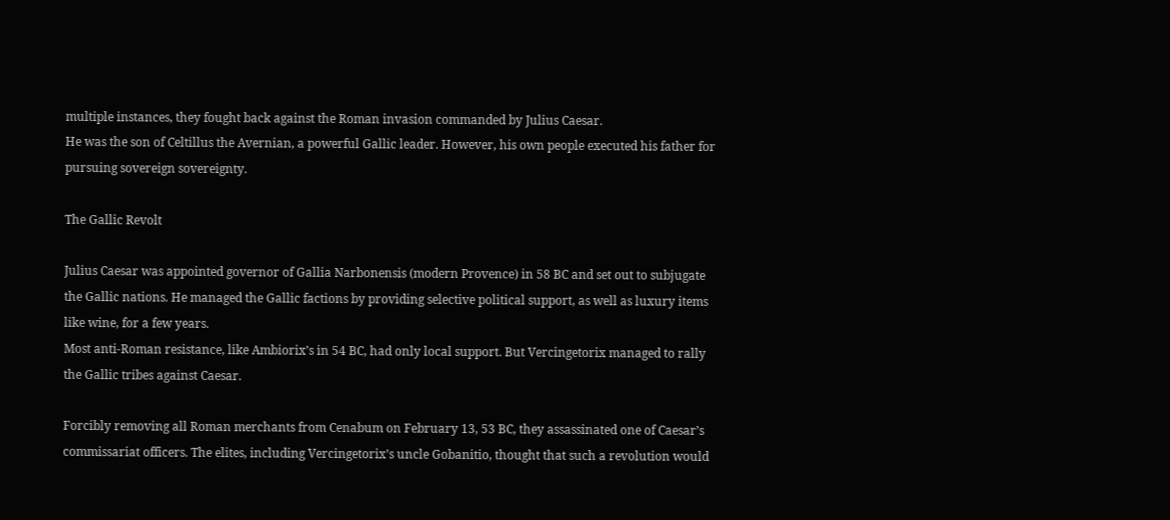multiple instances, they fought back against the Roman invasion commanded by Julius Caesar.
He was the son of Celtillus the Avernian, a powerful Gallic leader. However, his own people executed his father for pursuing sovereign sovereignty.

The Gallic Revolt

Julius Caesar was appointed governor of Gallia Narbonensis (modern Provence) in 58 BC and set out to subjugate the Gallic nations. He managed the Gallic factions by providing selective political support, as well as luxury items like wine, for a few years.
Most anti-Roman resistance, like Ambiorix’s in 54 BC, had only local support. But Vercingetorix managed to rally the Gallic tribes against Caesar.

Forcibly removing all Roman merchants from Cenabum on February 13, 53 BC, they assassinated one of Caesar’s commissariat officers. The elites, including Vercingetorix’s uncle Gobanitio, thought that such a revolution would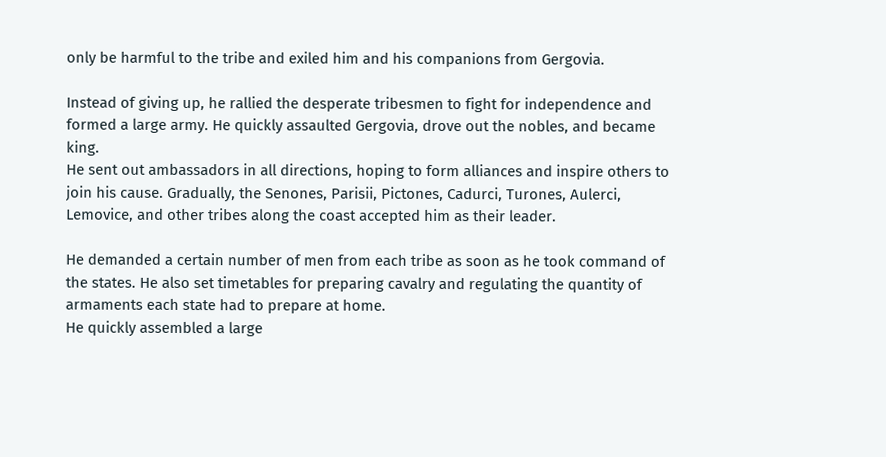only be harmful to the tribe and exiled him and his companions from Gergovia.

Instead of giving up, he rallied the desperate tribesmen to fight for independence and formed a large army. He quickly assaulted Gergovia, drove out the nobles, and became king.
He sent out ambassadors in all directions, hoping to form alliances and inspire others to join his cause. Gradually, the Senones, Parisii, Pictones, Cadurci, Turones, Aulerci, Lemovice, and other tribes along the coast accepted him as their leader.

He demanded a certain number of men from each tribe as soon as he took command of the states. He also set timetables for preparing cavalry and regulating the quantity of armaments each state had to prepare at home.
He quickly assembled a large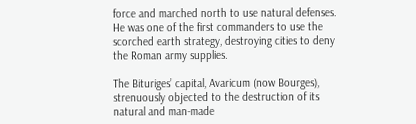force and marched north to use natural defenses. He was one of the first commanders to use the scorched earth strategy, destroying cities to deny the Roman army supplies.

The Bituriges’ capital, Avaricum (now Bourges), strenuously objected to the destruction of its natural and man-made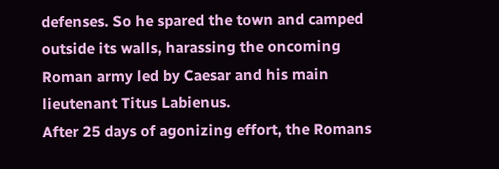defenses. So he spared the town and camped outside its walls, harassing the oncoming Roman army led by Caesar and his main lieutenant Titus Labienus.
After 25 days of agonizing effort, the Romans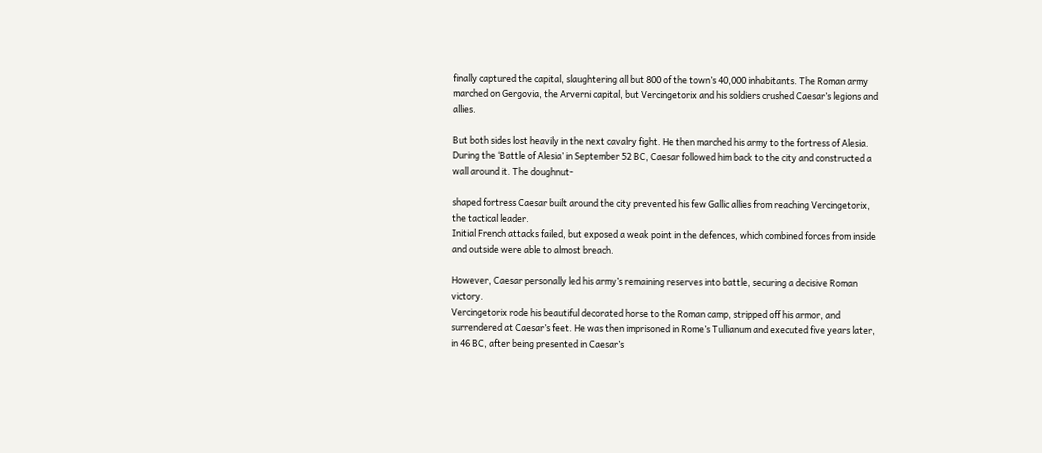finally captured the capital, slaughtering all but 800 of the town’s 40,000 inhabitants. The Roman army marched on Gergovia, the Arverni capital, but Vercingetorix and his soldiers crushed Caesar’s legions and allies.

But both sides lost heavily in the next cavalry fight. He then marched his army to the fortress of Alesia.
During the ‘Battle of Alesia’ in September 52 BC, Caesar followed him back to the city and constructed a wall around it. The doughnut-

shaped fortress Caesar built around the city prevented his few Gallic allies from reaching Vercingetorix, the tactical leader.
Initial French attacks failed, but exposed a weak point in the defences, which combined forces from inside and outside were able to almost breach.

However, Caesar personally led his army’s remaining reserves into battle, securing a decisive Roman victory.
Vercingetorix rode his beautiful decorated horse to the Roman camp, stripped off his armor, and surrendered at Caesar’s feet. He was then imprisoned in Rome’s Tullianum and executed five years later, in 46 BC, after being presented in Caesar’s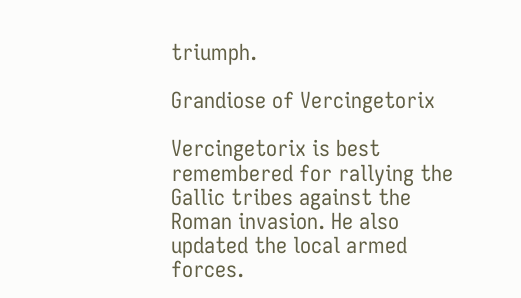triumph.

Grandiose of Vercingetorix

Vercingetorix is best remembered for rallying the Gallic tribes against the Roman invasion. He also updated the local armed forces.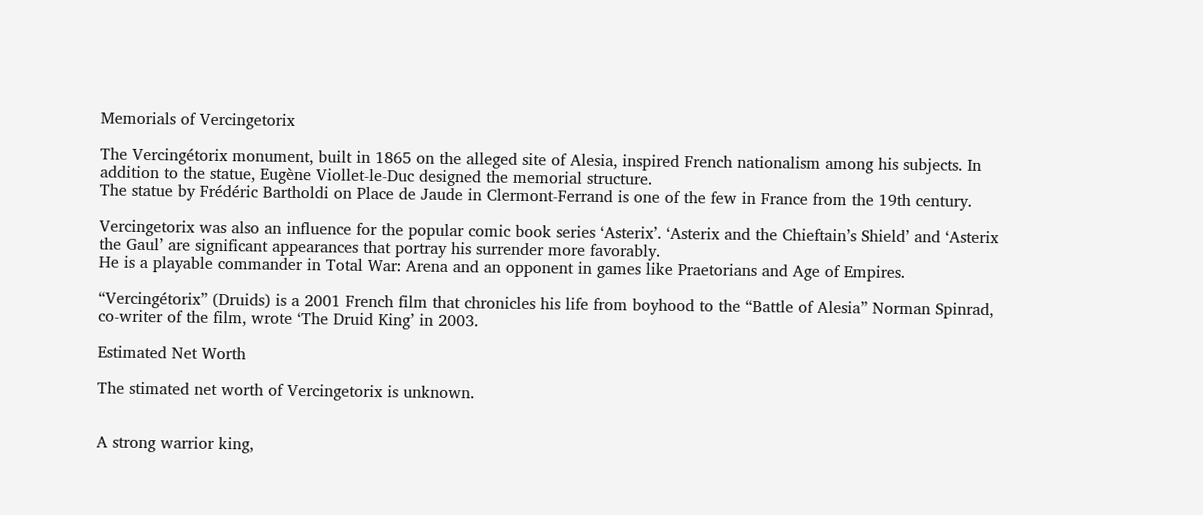Memorials of Vercingetorix

The Vercingétorix monument, built in 1865 on the alleged site of Alesia, inspired French nationalism among his subjects. In addition to the statue, Eugène Viollet-le-Duc designed the memorial structure.
The statue by Frédéric Bartholdi on Place de Jaude in Clermont-Ferrand is one of the few in France from the 19th century.

Vercingetorix was also an influence for the popular comic book series ‘Asterix’. ‘Asterix and the Chieftain’s Shield’ and ‘Asterix the Gaul’ are significant appearances that portray his surrender more favorably.
He is a playable commander in Total War: Arena and an opponent in games like Praetorians and Age of Empires.

“Vercingétorix” (Druids) is a 2001 French film that chronicles his life from boyhood to the “Battle of Alesia” Norman Spinrad, co-writer of the film, wrote ‘The Druid King’ in 2003.

Estimated Net Worth

The stimated net worth of Vercingetorix is unknown.


A strong warrior king,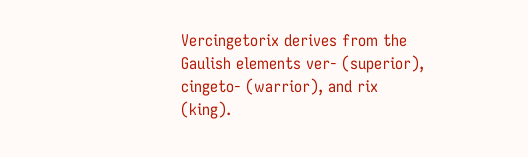Vercingetorix derives from the Gaulish elements ver- (superior), cingeto- (warrior), and rix (king).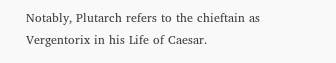Notably, Plutarch refers to the chieftain as Vergentorix in his Life of Caesar.